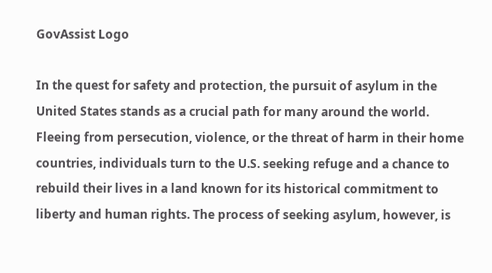GovAssist Logo

In the quest for safety and protection, the pursuit of asylum in the United States stands as a crucial path for many around the world. Fleeing from persecution, violence, or the threat of harm in their home countries, individuals turn to the U.S. seeking refuge and a chance to rebuild their lives in a land known for its historical commitment to liberty and human rights. The process of seeking asylum, however, is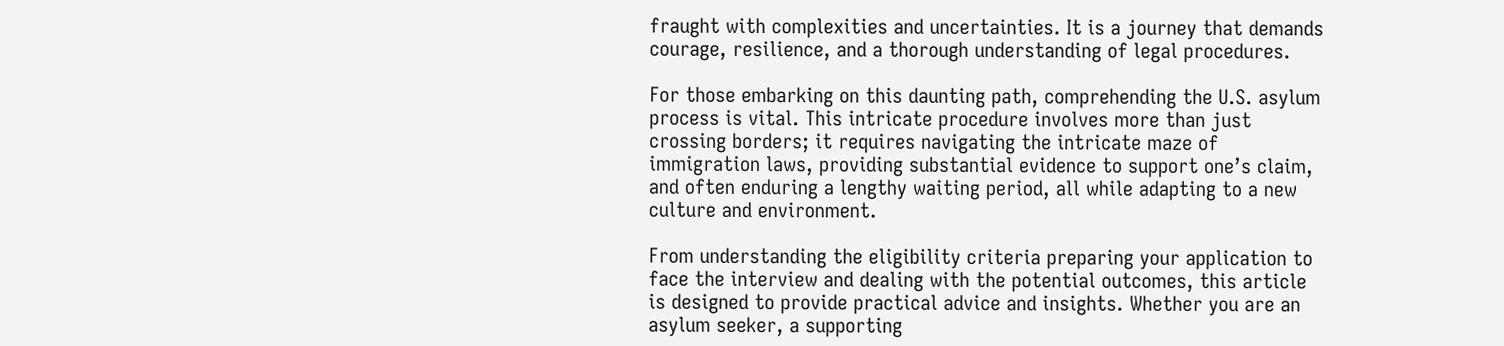fraught with complexities and uncertainties. It is a journey that demands courage, resilience, and a thorough understanding of legal procedures.

For those embarking on this daunting path, comprehending the U.S. asylum process is vital. This intricate procedure involves more than just crossing borders; it requires navigating the intricate maze of immigration laws, providing substantial evidence to support one’s claim, and often enduring a lengthy waiting period, all while adapting to a new culture and environment.

From understanding the eligibility criteria preparing your application to face the interview and dealing with the potential outcomes, this article is designed to provide practical advice and insights. Whether you are an asylum seeker, a supporting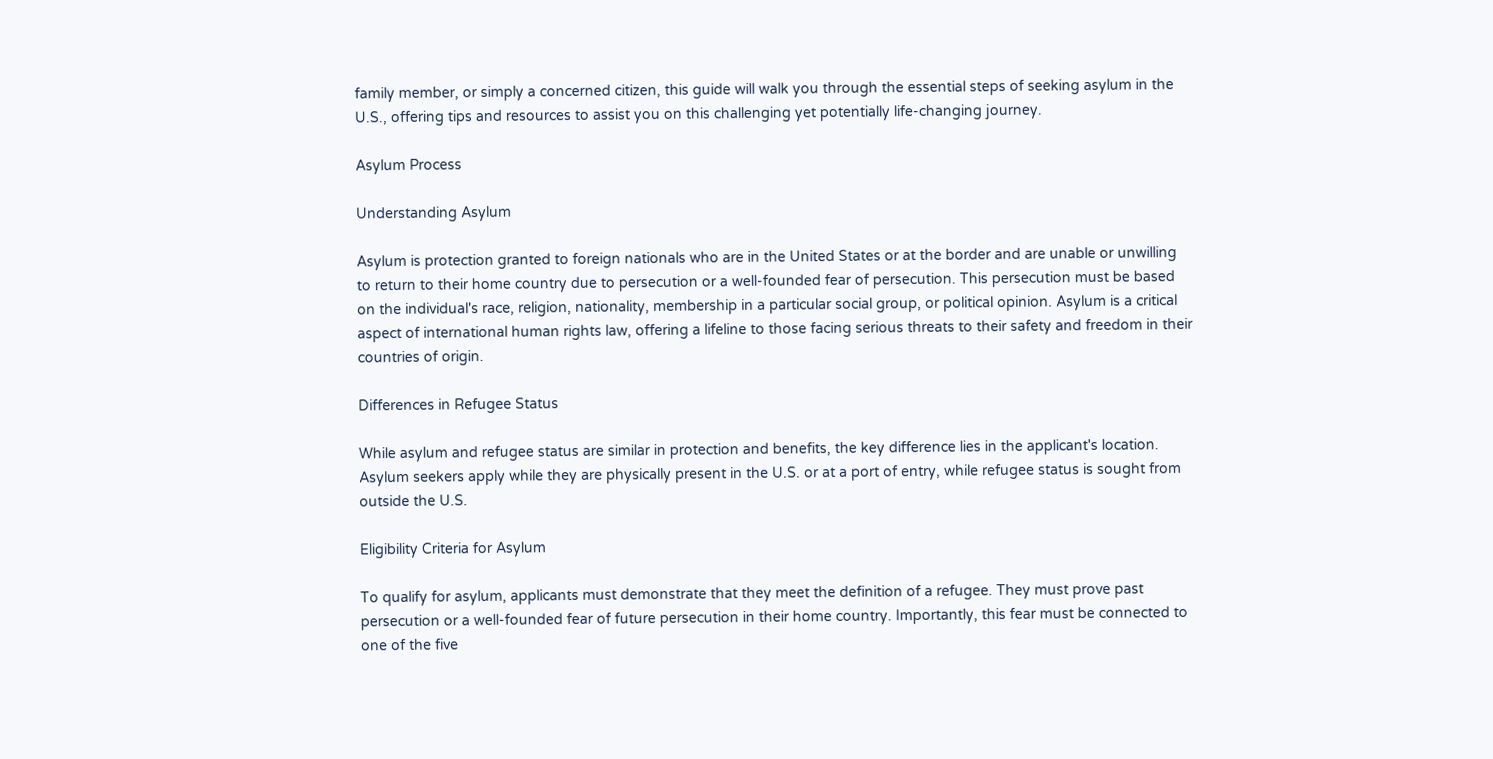family member, or simply a concerned citizen, this guide will walk you through the essential steps of seeking asylum in the U.S., offering tips and resources to assist you on this challenging yet potentially life-changing journey.

Asylum Process

Understanding Asylum

Asylum is protection granted to foreign nationals who are in the United States or at the border and are unable or unwilling to return to their home country due to persecution or a well-founded fear of persecution. This persecution must be based on the individual's race, religion, nationality, membership in a particular social group, or political opinion. Asylum is a critical aspect of international human rights law, offering a lifeline to those facing serious threats to their safety and freedom in their countries of origin.

Differences in Refugee Status

While asylum and refugee status are similar in protection and benefits, the key difference lies in the applicant's location. Asylum seekers apply while they are physically present in the U.S. or at a port of entry, while refugee status is sought from outside the U.S.

Eligibility Criteria for Asylum

To qualify for asylum, applicants must demonstrate that they meet the definition of a refugee. They must prove past persecution or a well-founded fear of future persecution in their home country. Importantly, this fear must be connected to one of the five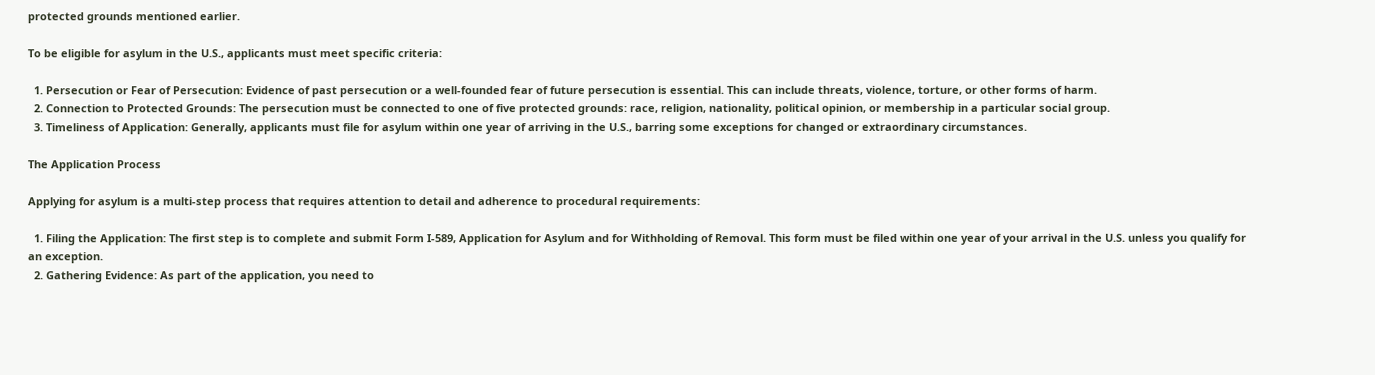protected grounds mentioned earlier.

To be eligible for asylum in the U.S., applicants must meet specific criteria:

  1. Persecution or Fear of Persecution: Evidence of past persecution or a well-founded fear of future persecution is essential. This can include threats, violence, torture, or other forms of harm.
  2. Connection to Protected Grounds: The persecution must be connected to one of five protected grounds: race, religion, nationality, political opinion, or membership in a particular social group.
  3. Timeliness of Application: Generally, applicants must file for asylum within one year of arriving in the U.S., barring some exceptions for changed or extraordinary circumstances.

The Application Process

Applying for asylum is a multi-step process that requires attention to detail and adherence to procedural requirements:

  1. Filing the Application: The first step is to complete and submit Form I-589, Application for Asylum and for Withholding of Removal. This form must be filed within one year of your arrival in the U.S. unless you qualify for an exception.
  2. Gathering Evidence: As part of the application, you need to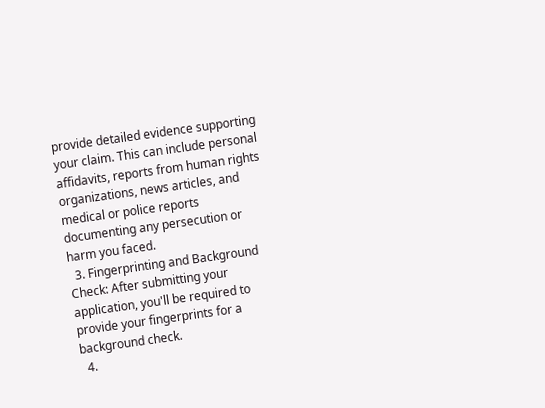provide detailed evidence supporting your claim. This can include personal affidavits, reports from human rights organizations, news articles, and medical or police reports documenting any persecution or harm you faced.
  3. Fingerprinting and Background Check: After submitting your application, you'll be required to provide your fingerprints for a background check.
  4.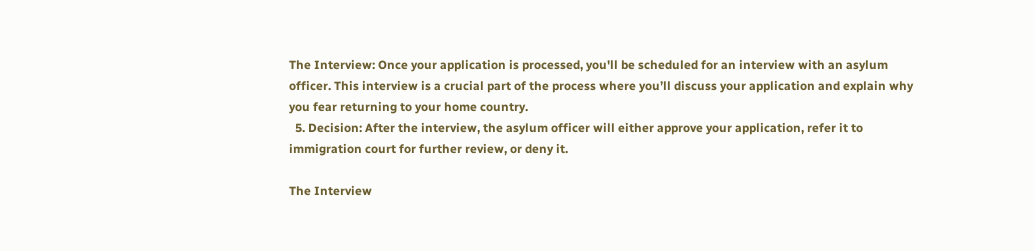The Interview: Once your application is processed, you'll be scheduled for an interview with an asylum officer. This interview is a crucial part of the process where you’ll discuss your application and explain why you fear returning to your home country.
  5. Decision: After the interview, the asylum officer will either approve your application, refer it to immigration court for further review, or deny it.

The Interview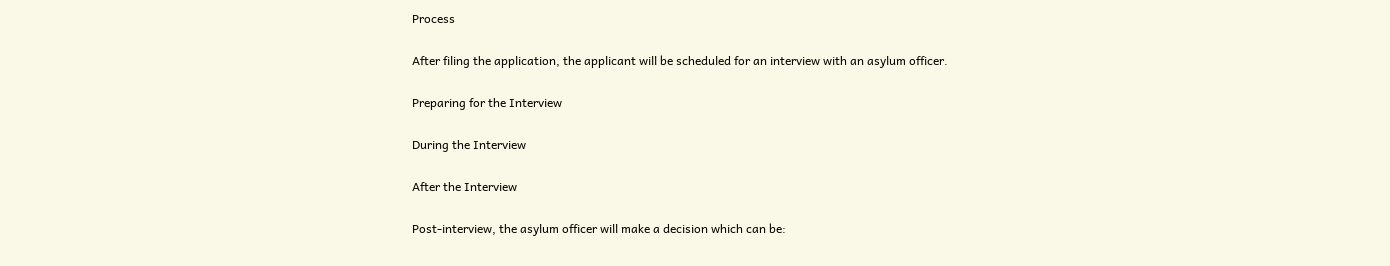Process

After filing the application, the applicant will be scheduled for an interview with an asylum officer.

Preparing for the Interview

During the Interview

After the Interview

Post-interview, the asylum officer will make a decision which can be: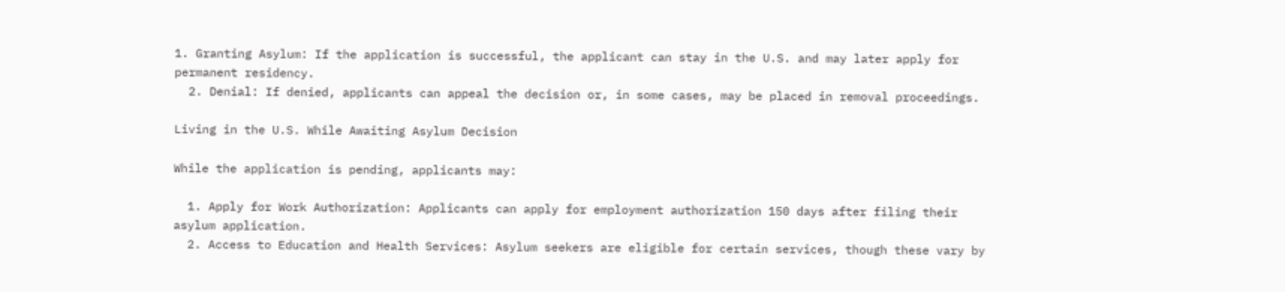1. Granting Asylum: If the application is successful, the applicant can stay in the U.S. and may later apply for permanent residency.
  2. Denial: If denied, applicants can appeal the decision or, in some cases, may be placed in removal proceedings.

Living in the U.S. While Awaiting Asylum Decision

While the application is pending, applicants may:

  1. Apply for Work Authorization: Applicants can apply for employment authorization 150 days after filing their asylum application.
  2. Access to Education and Health Services: Asylum seekers are eligible for certain services, though these vary by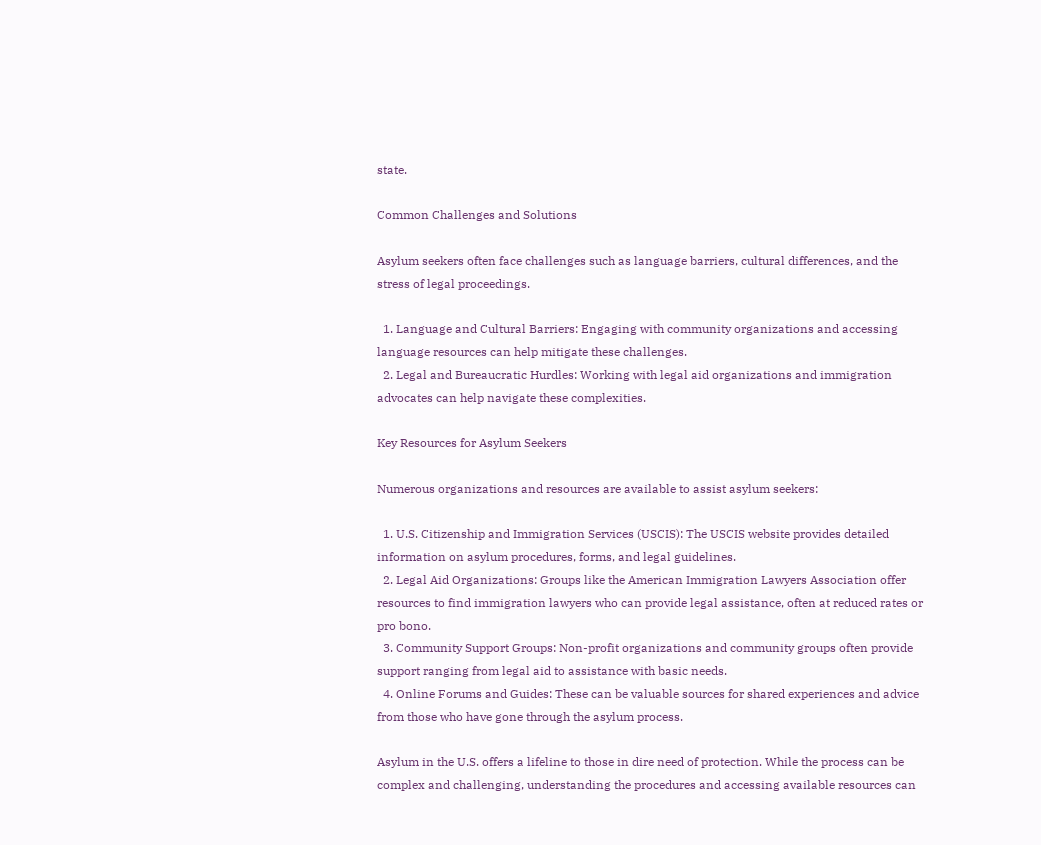state.

Common Challenges and Solutions

Asylum seekers often face challenges such as language barriers, cultural differences, and the stress of legal proceedings.

  1. Language and Cultural Barriers: Engaging with community organizations and accessing language resources can help mitigate these challenges.
  2. Legal and Bureaucratic Hurdles: Working with legal aid organizations and immigration advocates can help navigate these complexities.

Key Resources for Asylum Seekers

Numerous organizations and resources are available to assist asylum seekers:

  1. U.S. Citizenship and Immigration Services (USCIS): The USCIS website provides detailed information on asylum procedures, forms, and legal guidelines.
  2. Legal Aid Organizations: Groups like the American Immigration Lawyers Association offer resources to find immigration lawyers who can provide legal assistance, often at reduced rates or pro bono.
  3. Community Support Groups: Non-profit organizations and community groups often provide support ranging from legal aid to assistance with basic needs.
  4. Online Forums and Guides: These can be valuable sources for shared experiences and advice from those who have gone through the asylum process.

Asylum in the U.S. offers a lifeline to those in dire need of protection. While the process can be complex and challenging, understanding the procedures and accessing available resources can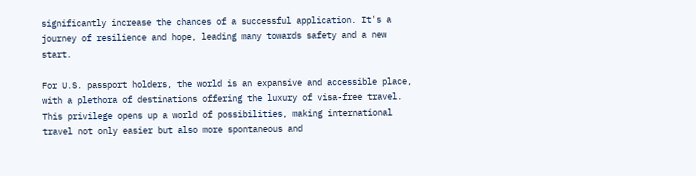significantly increase the chances of a successful application. It's a journey of resilience and hope, leading many towards safety and a new start.

For U.S. passport holders, the world is an expansive and accessible place, with a plethora of destinations offering the luxury of visa-free travel. This privilege opens up a world of possibilities, making international travel not only easier but also more spontaneous and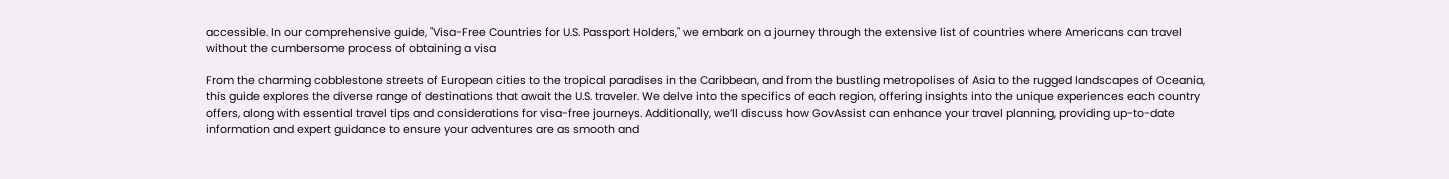accessible. In our comprehensive guide, "Visa-Free Countries for U.S. Passport Holders," we embark on a journey through the extensive list of countries where Americans can travel without the cumbersome process of obtaining a visa

From the charming cobblestone streets of European cities to the tropical paradises in the Caribbean, and from the bustling metropolises of Asia to the rugged landscapes of Oceania, this guide explores the diverse range of destinations that await the U.S. traveler. We delve into the specifics of each region, offering insights into the unique experiences each country offers, along with essential travel tips and considerations for visa-free journeys. Additionally, we’ll discuss how GovAssist can enhance your travel planning, providing up-to-date information and expert guidance to ensure your adventures are as smooth and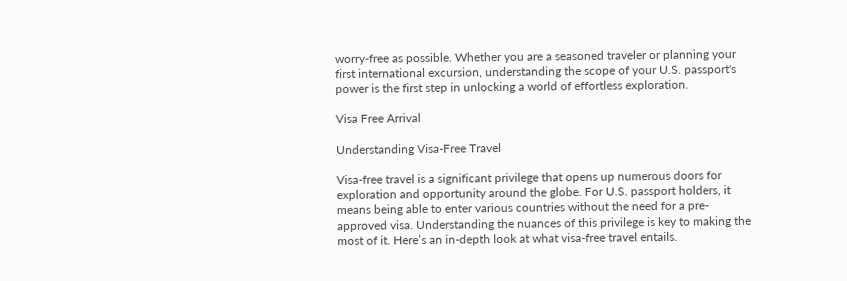worry-free as possible. Whether you are a seasoned traveler or planning your first international excursion, understanding the scope of your U.S. passport's power is the first step in unlocking a world of effortless exploration.

Visa Free Arrival

Understanding Visa-Free Travel

Visa-free travel is a significant privilege that opens up numerous doors for exploration and opportunity around the globe. For U.S. passport holders, it means being able to enter various countries without the need for a pre-approved visa. Understanding the nuances of this privilege is key to making the most of it. Here’s an in-depth look at what visa-free travel entails.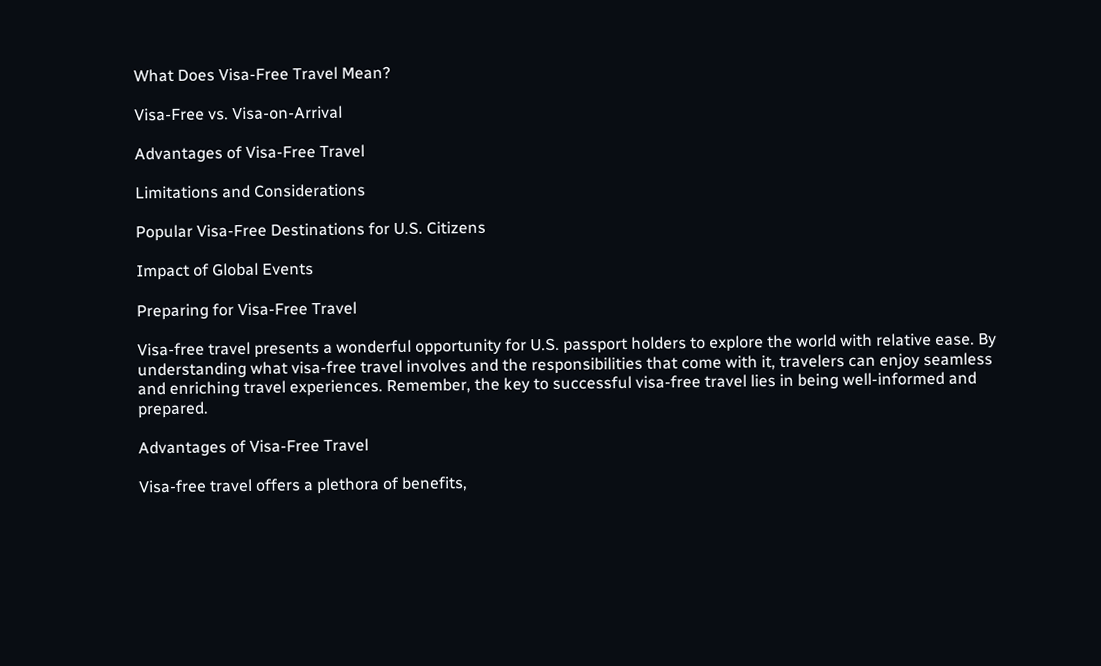What Does Visa-Free Travel Mean?

Visa-Free vs. Visa-on-Arrival

Advantages of Visa-Free Travel

Limitations and Considerations

Popular Visa-Free Destinations for U.S. Citizens

Impact of Global Events

Preparing for Visa-Free Travel

Visa-free travel presents a wonderful opportunity for U.S. passport holders to explore the world with relative ease. By understanding what visa-free travel involves and the responsibilities that come with it, travelers can enjoy seamless and enriching travel experiences. Remember, the key to successful visa-free travel lies in being well-informed and prepared.

Advantages of Visa-Free Travel

Visa-free travel offers a plethora of benefits,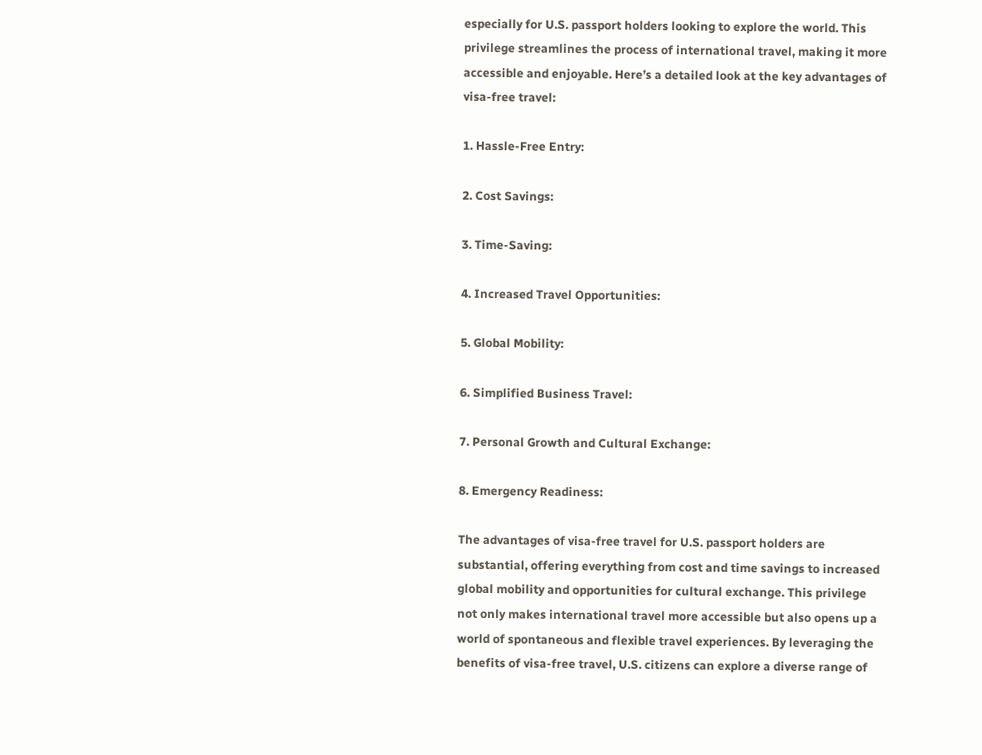especially for U.S. passport holders looking to explore the world. This privilege streamlines the process of international travel, making it more accessible and enjoyable. Here’s a detailed look at the key advantages of visa-free travel:

1. Hassle-Free Entry:

2. Cost Savings:

3. Time-Saving:

4. Increased Travel Opportunities:

5. Global Mobility:

6. Simplified Business Travel:

7. Personal Growth and Cultural Exchange:

8. Emergency Readiness:

The advantages of visa-free travel for U.S. passport holders are substantial, offering everything from cost and time savings to increased global mobility and opportunities for cultural exchange. This privilege not only makes international travel more accessible but also opens up a world of spontaneous and flexible travel experiences. By leveraging the benefits of visa-free travel, U.S. citizens can explore a diverse range of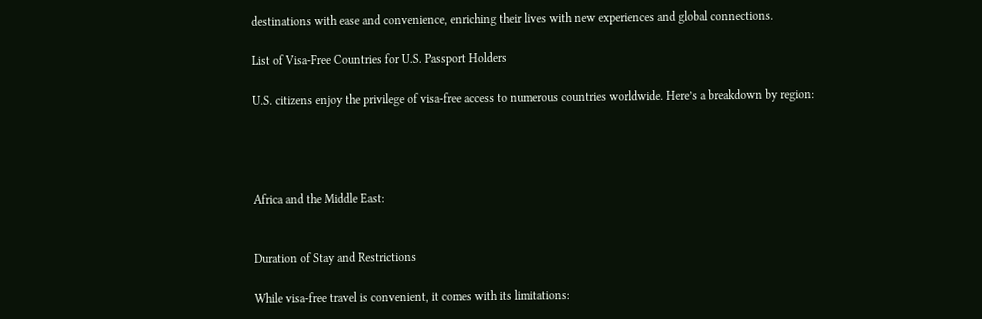destinations with ease and convenience, enriching their lives with new experiences and global connections.

List of Visa-Free Countries for U.S. Passport Holders

U.S. citizens enjoy the privilege of visa-free access to numerous countries worldwide. Here’s a breakdown by region:




Africa and the Middle East:


Duration of Stay and Restrictions

While visa-free travel is convenient, it comes with its limitations: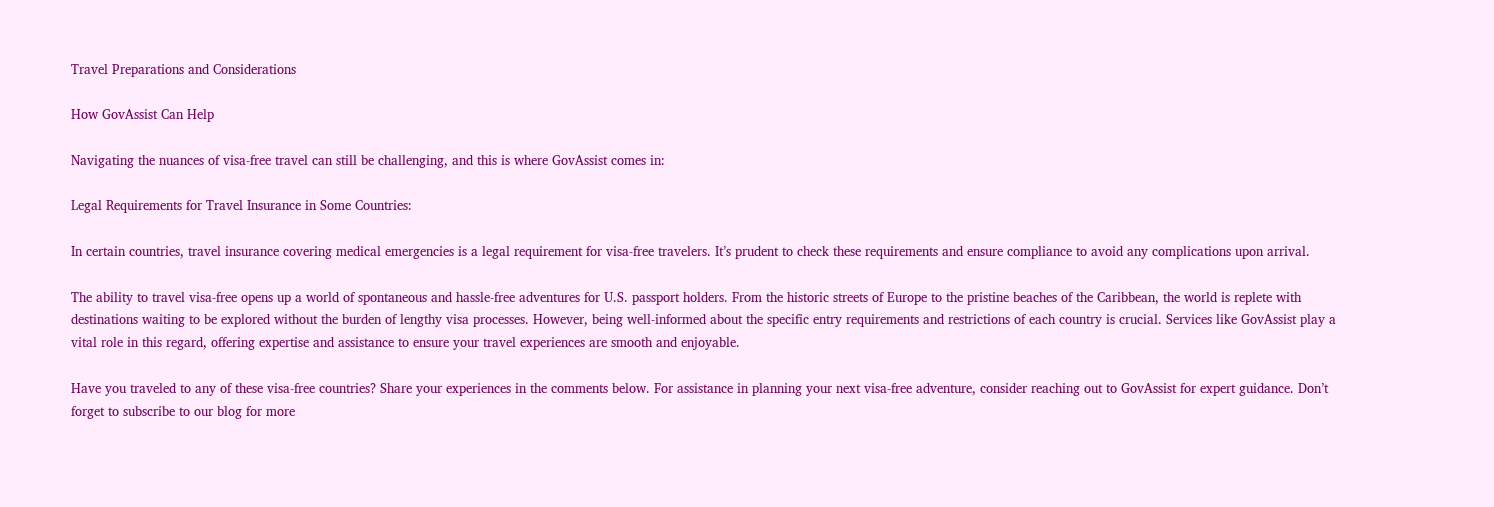Travel Preparations and Considerations

How GovAssist Can Help

Navigating the nuances of visa-free travel can still be challenging, and this is where GovAssist comes in:

Legal Requirements for Travel Insurance in Some Countries:

In certain countries, travel insurance covering medical emergencies is a legal requirement for visa-free travelers. It’s prudent to check these requirements and ensure compliance to avoid any complications upon arrival.

The ability to travel visa-free opens up a world of spontaneous and hassle-free adventures for U.S. passport holders. From the historic streets of Europe to the pristine beaches of the Caribbean, the world is replete with destinations waiting to be explored without the burden of lengthy visa processes. However, being well-informed about the specific entry requirements and restrictions of each country is crucial. Services like GovAssist play a vital role in this regard, offering expertise and assistance to ensure your travel experiences are smooth and enjoyable.

Have you traveled to any of these visa-free countries? Share your experiences in the comments below. For assistance in planning your next visa-free adventure, consider reaching out to GovAssist for expert guidance. Don’t forget to subscribe to our blog for more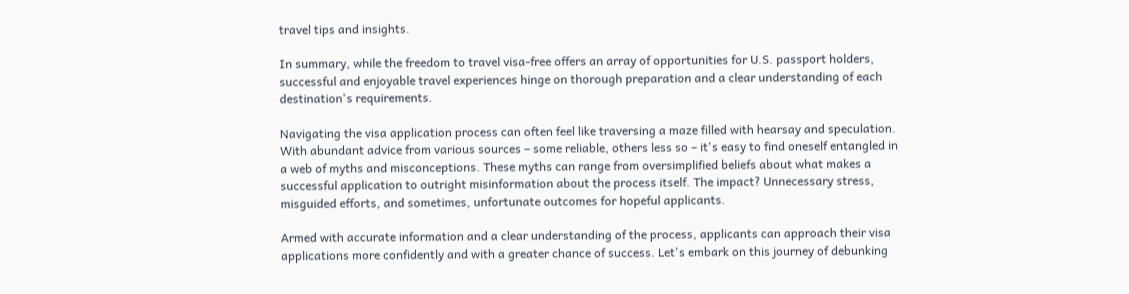travel tips and insights.

In summary, while the freedom to travel visa-free offers an array of opportunities for U.S. passport holders, successful and enjoyable travel experiences hinge on thorough preparation and a clear understanding of each destination's requirements.

Navigating the visa application process can often feel like traversing a maze filled with hearsay and speculation. With abundant advice from various sources – some reliable, others less so – it's easy to find oneself entangled in a web of myths and misconceptions. These myths can range from oversimplified beliefs about what makes a successful application to outright misinformation about the process itself. The impact? Unnecessary stress, misguided efforts, and sometimes, unfortunate outcomes for hopeful applicants.

Armed with accurate information and a clear understanding of the process, applicants can approach their visa applications more confidently and with a greater chance of success. Let's embark on this journey of debunking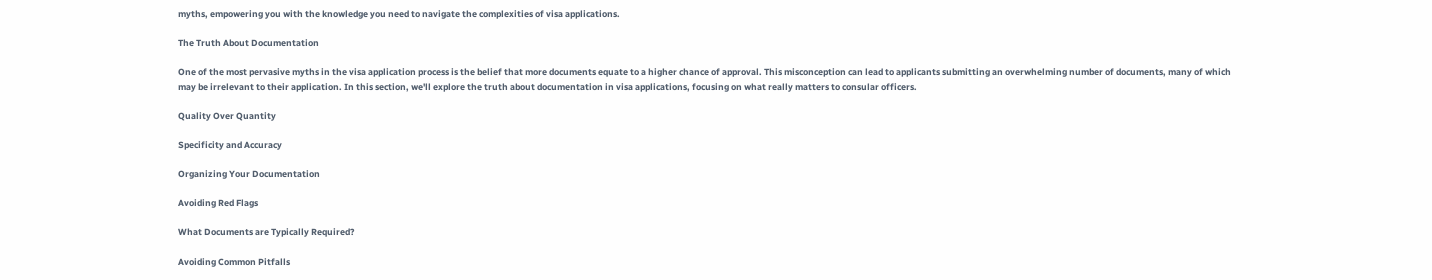myths, empowering you with the knowledge you need to navigate the complexities of visa applications.

The Truth About Documentation

One of the most pervasive myths in the visa application process is the belief that more documents equate to a higher chance of approval. This misconception can lead to applicants submitting an overwhelming number of documents, many of which may be irrelevant to their application. In this section, we'll explore the truth about documentation in visa applications, focusing on what really matters to consular officers.

Quality Over Quantity

Specificity and Accuracy

Organizing Your Documentation

Avoiding Red Flags

What Documents are Typically Required?

Avoiding Common Pitfalls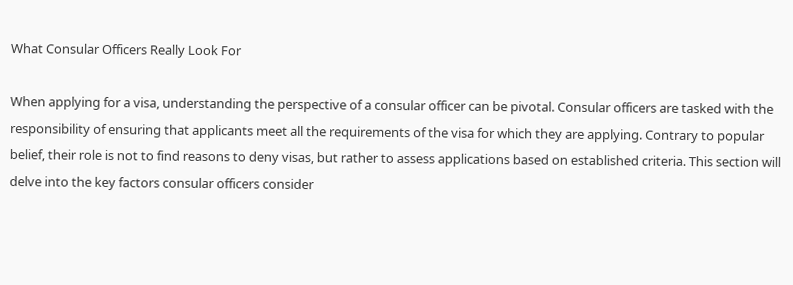What Consular Officers Really Look For

When applying for a visa, understanding the perspective of a consular officer can be pivotal. Consular officers are tasked with the responsibility of ensuring that applicants meet all the requirements of the visa for which they are applying. Contrary to popular belief, their role is not to find reasons to deny visas, but rather to assess applications based on established criteria. This section will delve into the key factors consular officers consider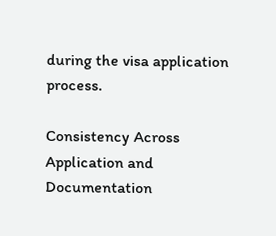during the visa application process.

Consistency Across Application and Documentation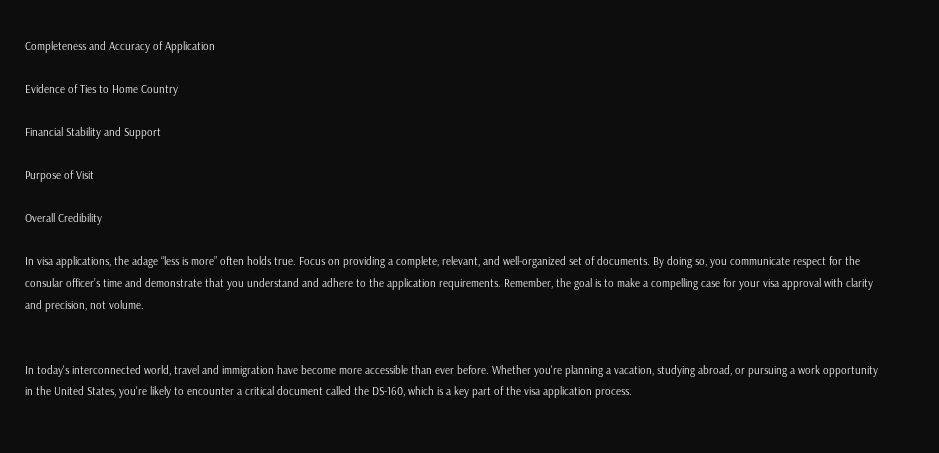Completeness and Accuracy of Application

Evidence of Ties to Home Country

Financial Stability and Support

Purpose of Visit

Overall Credibility

In visa applications, the adage “less is more” often holds true. Focus on providing a complete, relevant, and well-organized set of documents. By doing so, you communicate respect for the consular officer’s time and demonstrate that you understand and adhere to the application requirements. Remember, the goal is to make a compelling case for your visa approval with clarity and precision, not volume.


In today's interconnected world, travel and immigration have become more accessible than ever before. Whether you're planning a vacation, studying abroad, or pursuing a work opportunity in the United States, you're likely to encounter a critical document called the DS-160, which is a key part of the visa application process.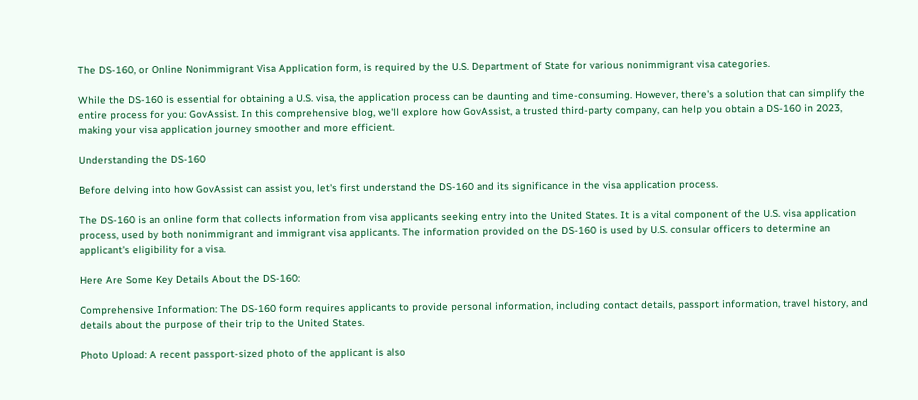The DS-160, or Online Nonimmigrant Visa Application form, is required by the U.S. Department of State for various nonimmigrant visa categories.

While the DS-160 is essential for obtaining a U.S. visa, the application process can be daunting and time-consuming. However, there's a solution that can simplify the entire process for you: GovAssist. In this comprehensive blog, we'll explore how GovAssist, a trusted third-party company, can help you obtain a DS-160 in 2023, making your visa application journey smoother and more efficient.

Understanding the DS-160

Before delving into how GovAssist can assist you, let's first understand the DS-160 and its significance in the visa application process.

The DS-160 is an online form that collects information from visa applicants seeking entry into the United States. It is a vital component of the U.S. visa application process, used by both nonimmigrant and immigrant visa applicants. The information provided on the DS-160 is used by U.S. consular officers to determine an applicant's eligibility for a visa.

Here Are Some Key Details About the DS-160:

Comprehensive Information: The DS-160 form requires applicants to provide personal information, including contact details, passport information, travel history, and details about the purpose of their trip to the United States.

Photo Upload: A recent passport-sized photo of the applicant is also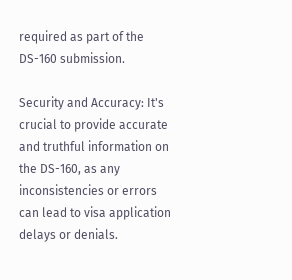required as part of the DS-160 submission.

Security and Accuracy: It's crucial to provide accurate and truthful information on the DS-160, as any inconsistencies or errors can lead to visa application delays or denials.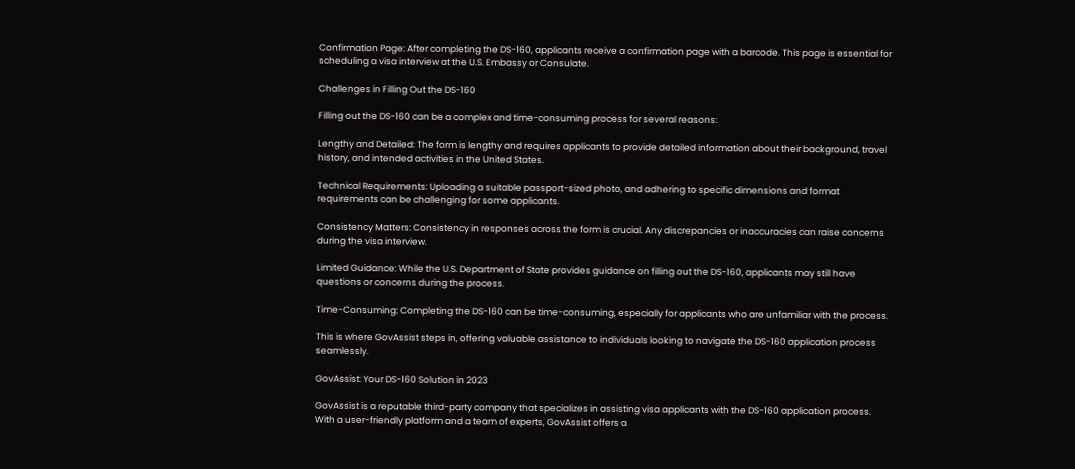Confirmation Page: After completing the DS-160, applicants receive a confirmation page with a barcode. This page is essential for scheduling a visa interview at the U.S. Embassy or Consulate.

Challenges in Filling Out the DS-160

Filling out the DS-160 can be a complex and time-consuming process for several reasons:

Lengthy and Detailed: The form is lengthy and requires applicants to provide detailed information about their background, travel history, and intended activities in the United States.

Technical Requirements: Uploading a suitable passport-sized photo, and adhering to specific dimensions and format requirements can be challenging for some applicants.

Consistency Matters: Consistency in responses across the form is crucial. Any discrepancies or inaccuracies can raise concerns during the visa interview.

Limited Guidance: While the U.S. Department of State provides guidance on filling out the DS-160, applicants may still have questions or concerns during the process.

Time-Consuming: Completing the DS-160 can be time-consuming, especially for applicants who are unfamiliar with the process.

This is where GovAssist steps in, offering valuable assistance to individuals looking to navigate the DS-160 application process seamlessly.

GovAssist: Your DS-160 Solution in 2023

GovAssist is a reputable third-party company that specializes in assisting visa applicants with the DS-160 application process. With a user-friendly platform and a team of experts, GovAssist offers a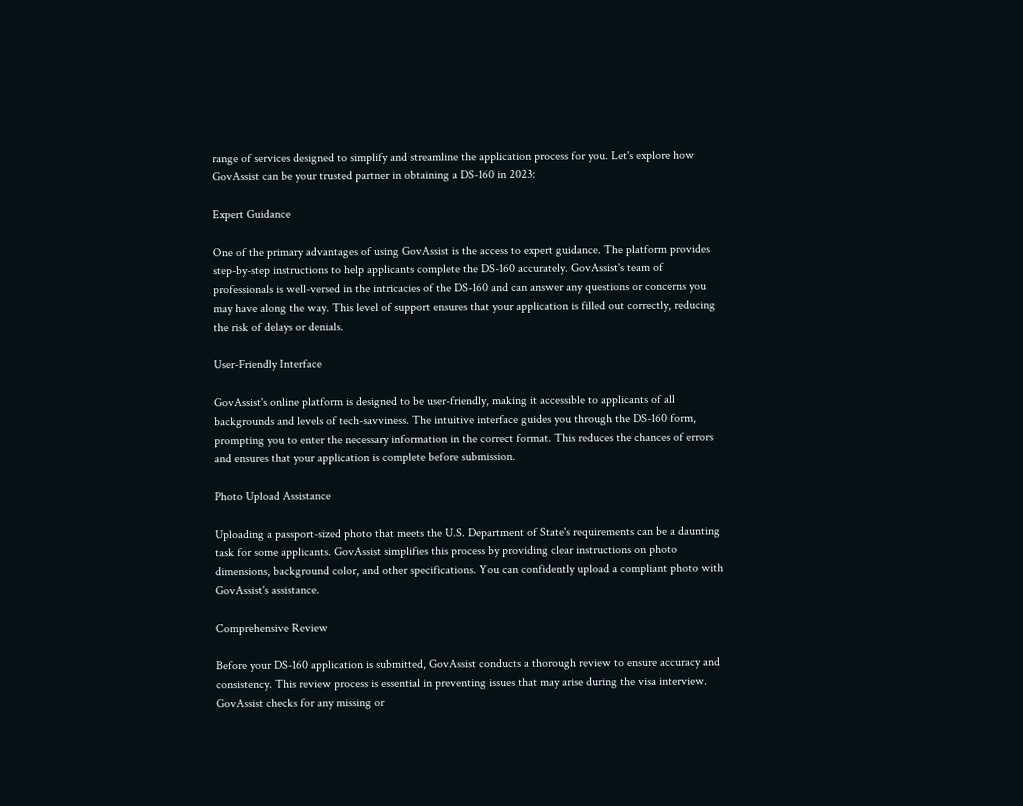range of services designed to simplify and streamline the application process for you. Let's explore how GovAssist can be your trusted partner in obtaining a DS-160 in 2023:

Expert Guidance

One of the primary advantages of using GovAssist is the access to expert guidance. The platform provides step-by-step instructions to help applicants complete the DS-160 accurately. GovAssist's team of professionals is well-versed in the intricacies of the DS-160 and can answer any questions or concerns you may have along the way. This level of support ensures that your application is filled out correctly, reducing the risk of delays or denials.

User-Friendly Interface

GovAssist's online platform is designed to be user-friendly, making it accessible to applicants of all backgrounds and levels of tech-savviness. The intuitive interface guides you through the DS-160 form, prompting you to enter the necessary information in the correct format. This reduces the chances of errors and ensures that your application is complete before submission.

Photo Upload Assistance

Uploading a passport-sized photo that meets the U.S. Department of State's requirements can be a daunting task for some applicants. GovAssist simplifies this process by providing clear instructions on photo dimensions, background color, and other specifications. You can confidently upload a compliant photo with GovAssist's assistance.

Comprehensive Review

Before your DS-160 application is submitted, GovAssist conducts a thorough review to ensure accuracy and consistency. This review process is essential in preventing issues that may arise during the visa interview. GovAssist checks for any missing or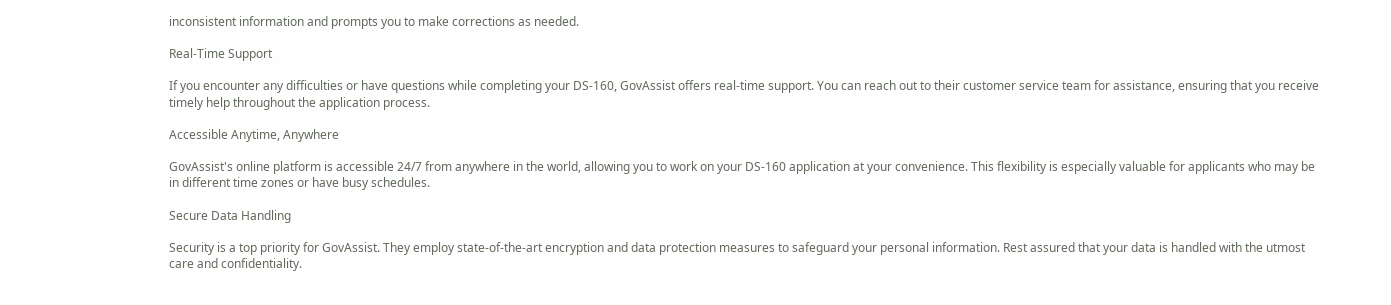inconsistent information and prompts you to make corrections as needed.

Real-Time Support

If you encounter any difficulties or have questions while completing your DS-160, GovAssist offers real-time support. You can reach out to their customer service team for assistance, ensuring that you receive timely help throughout the application process.

Accessible Anytime, Anywhere

GovAssist's online platform is accessible 24/7 from anywhere in the world, allowing you to work on your DS-160 application at your convenience. This flexibility is especially valuable for applicants who may be in different time zones or have busy schedules.

Secure Data Handling

Security is a top priority for GovAssist. They employ state-of-the-art encryption and data protection measures to safeguard your personal information. Rest assured that your data is handled with the utmost care and confidentiality.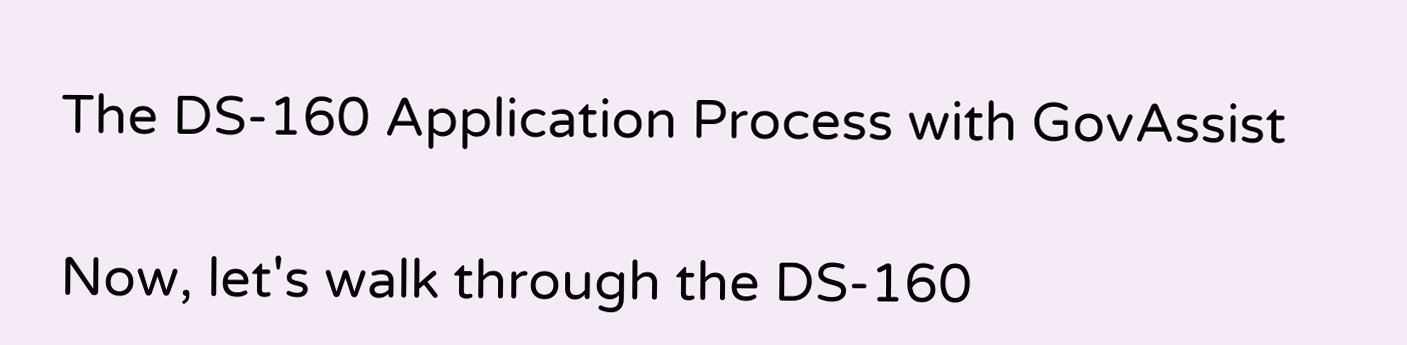The DS-160 Application Process with GovAssist

Now, let's walk through the DS-160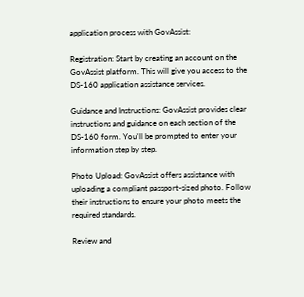application process with GovAssist:

Registration: Start by creating an account on the GovAssist platform. This will give you access to the DS-160 application assistance services.

Guidance and Instructions: GovAssist provides clear instructions and guidance on each section of the DS-160 form. You'll be prompted to enter your information step by step.

Photo Upload: GovAssist offers assistance with uploading a compliant passport-sized photo. Follow their instructions to ensure your photo meets the required standards.

Review and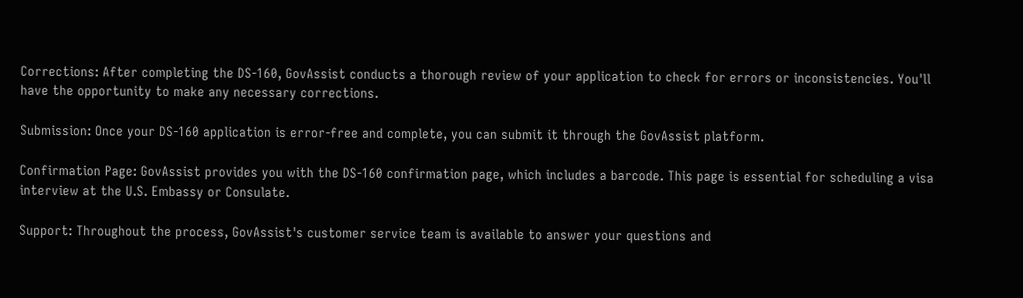Corrections: After completing the DS-160, GovAssist conducts a thorough review of your application to check for errors or inconsistencies. You'll have the opportunity to make any necessary corrections.

Submission: Once your DS-160 application is error-free and complete, you can submit it through the GovAssist platform.

Confirmation Page: GovAssist provides you with the DS-160 confirmation page, which includes a barcode. This page is essential for scheduling a visa interview at the U.S. Embassy or Consulate.

Support: Throughout the process, GovAssist's customer service team is available to answer your questions and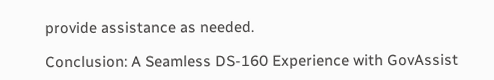provide assistance as needed.

Conclusion: A Seamless DS-160 Experience with GovAssist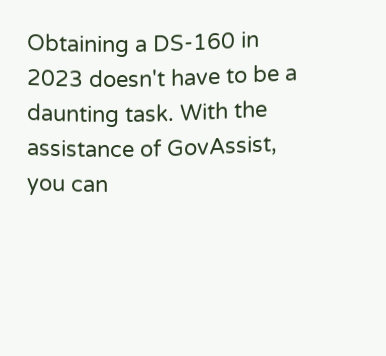Obtaining a DS-160 in 2023 doesn't have to be a daunting task. With the assistance of GovAssist, you can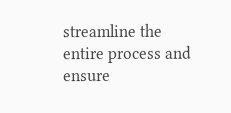streamline the entire process and ensure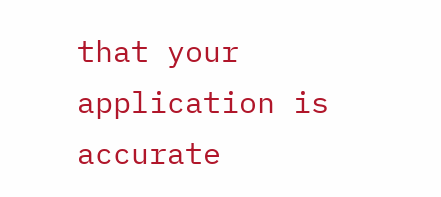that your application is accurate